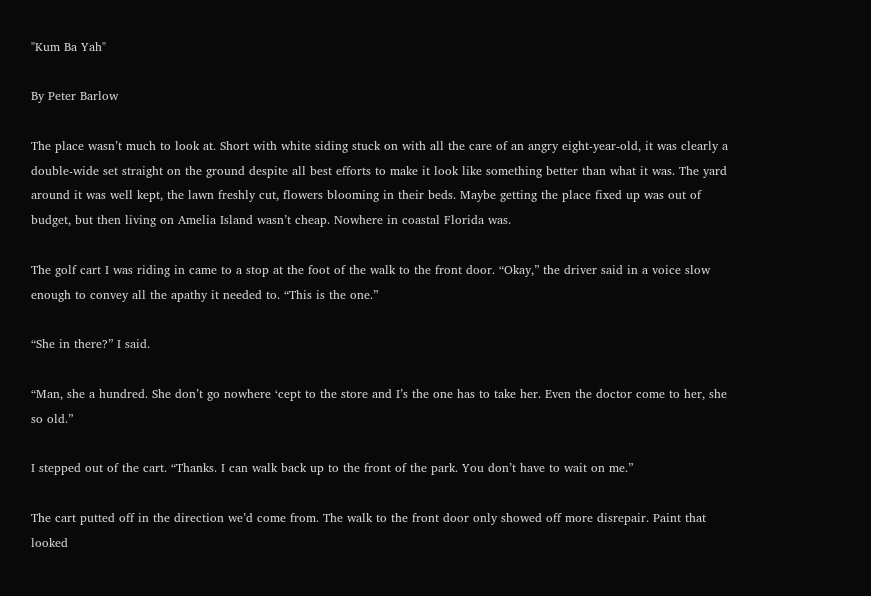"Kum Ba Yah"

By Peter Barlow

The place wasn’t much to look at. Short with white siding stuck on with all the care of an angry eight-year-old, it was clearly a double-wide set straight on the ground despite all best efforts to make it look like something better than what it was. The yard around it was well kept, the lawn freshly cut, flowers blooming in their beds. Maybe getting the place fixed up was out of budget, but then living on Amelia Island wasn’t cheap. Nowhere in coastal Florida was.

The golf cart I was riding in came to a stop at the foot of the walk to the front door. “Okay,” the driver said in a voice slow enough to convey all the apathy it needed to. “This is the one.”

“She in there?” I said.

“Man, she a hundred. She don’t go nowhere ‘cept to the store and I’s the one has to take her. Even the doctor come to her, she so old.”

I stepped out of the cart. “Thanks. I can walk back up to the front of the park. You don’t have to wait on me.”

The cart putted off in the direction we’d come from. The walk to the front door only showed off more disrepair. Paint that looked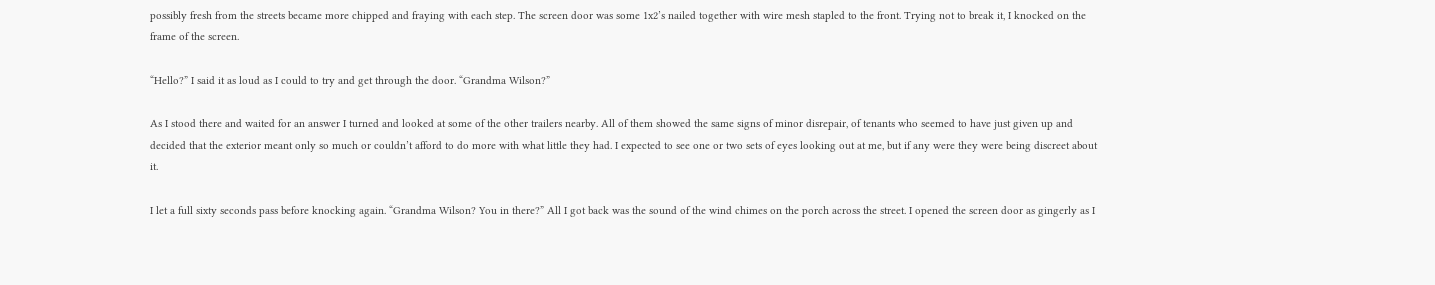possibly fresh from the streets became more chipped and fraying with each step. The screen door was some 1x2’s nailed together with wire mesh stapled to the front. Trying not to break it, I knocked on the frame of the screen.

“Hello?” I said it as loud as I could to try and get through the door. “Grandma Wilson?”

As I stood there and waited for an answer I turned and looked at some of the other trailers nearby. All of them showed the same signs of minor disrepair, of tenants who seemed to have just given up and decided that the exterior meant only so much or couldn’t afford to do more with what little they had. I expected to see one or two sets of eyes looking out at me, but if any were they were being discreet about it.

I let a full sixty seconds pass before knocking again. “Grandma Wilson? You in there?” All I got back was the sound of the wind chimes on the porch across the street. I opened the screen door as gingerly as I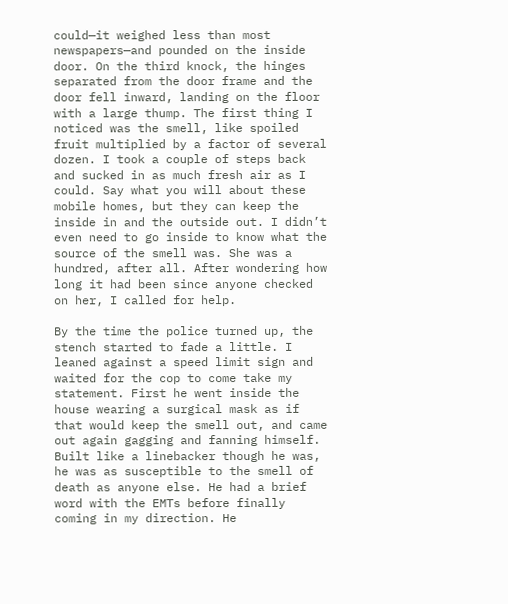could—it weighed less than most newspapers—and pounded on the inside door. On the third knock, the hinges separated from the door frame and the door fell inward, landing on the floor with a large thump. The first thing I noticed was the smell, like spoiled fruit multiplied by a factor of several dozen. I took a couple of steps back and sucked in as much fresh air as I could. Say what you will about these mobile homes, but they can keep the inside in and the outside out. I didn’t even need to go inside to know what the source of the smell was. She was a hundred, after all. After wondering how long it had been since anyone checked on her, I called for help.

By the time the police turned up, the stench started to fade a little. I leaned against a speed limit sign and waited for the cop to come take my statement. First he went inside the house wearing a surgical mask as if that would keep the smell out, and came out again gagging and fanning himself. Built like a linebacker though he was, he was as susceptible to the smell of death as anyone else. He had a brief word with the EMTs before finally coming in my direction. He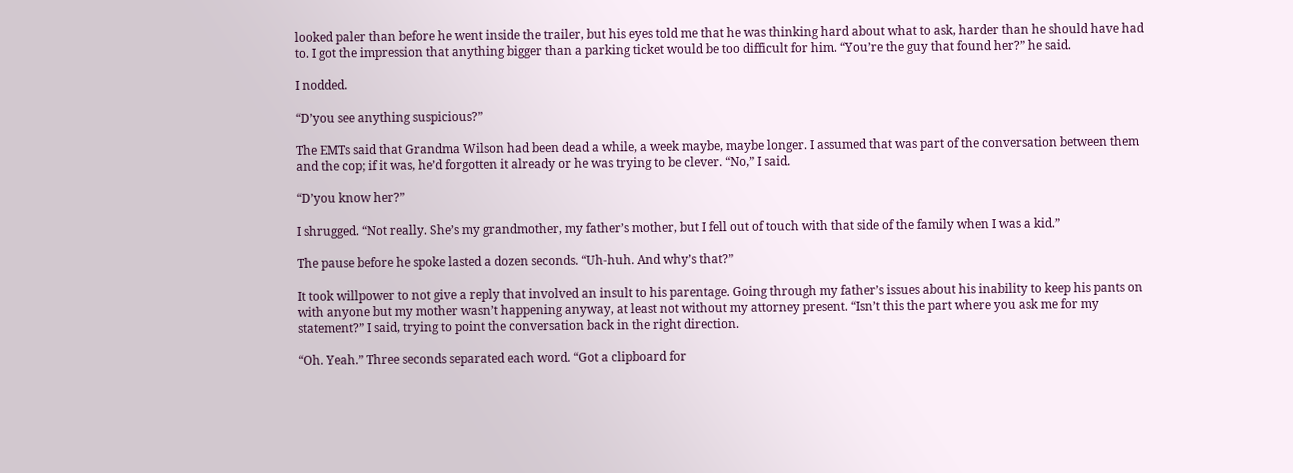looked paler than before he went inside the trailer, but his eyes told me that he was thinking hard about what to ask, harder than he should have had to. I got the impression that anything bigger than a parking ticket would be too difficult for him. “You’re the guy that found her?” he said.

I nodded.

“D’you see anything suspicious?”

The EMTs said that Grandma Wilson had been dead a while, a week maybe, maybe longer. I assumed that was part of the conversation between them and the cop; if it was, he’d forgotten it already or he was trying to be clever. “No,” I said.

“D’you know her?”

I shrugged. “Not really. She’s my grandmother, my father’s mother, but I fell out of touch with that side of the family when I was a kid.”

The pause before he spoke lasted a dozen seconds. “Uh-huh. And why’s that?”

It took willpower to not give a reply that involved an insult to his parentage. Going through my father’s issues about his inability to keep his pants on with anyone but my mother wasn’t happening anyway, at least not without my attorney present. “Isn’t this the part where you ask me for my statement?” I said, trying to point the conversation back in the right direction.

“Oh. Yeah.” Three seconds separated each word. “Got a clipboard for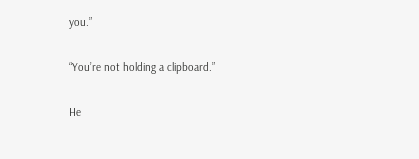you.”

“You’re not holding a clipboard.”

He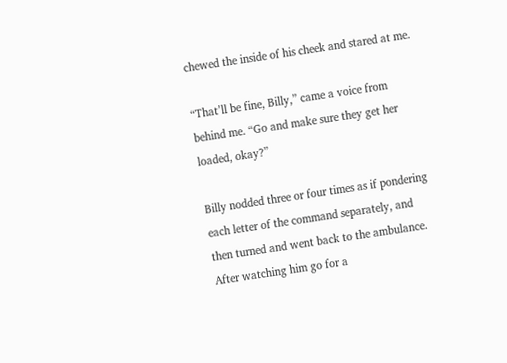chewed the inside of his cheek and stared at me.

“That’ll be fine, Billy,” came a voice from behind me. “Go and make sure they get her loaded, okay?”

Billy nodded three or four times as if pondering each letter of the command separately, and then turned and went back to the ambulance. After watching him go for a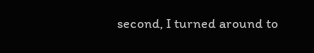second, I turned around to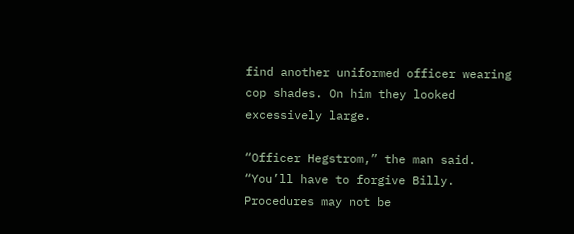find another uniformed officer wearing cop shades. On him they looked excessively large.

“Officer Hegstrom,” the man said. “You’ll have to forgive Billy. Procedures may not be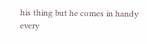his thing but he comes in handy every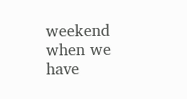weekend when we have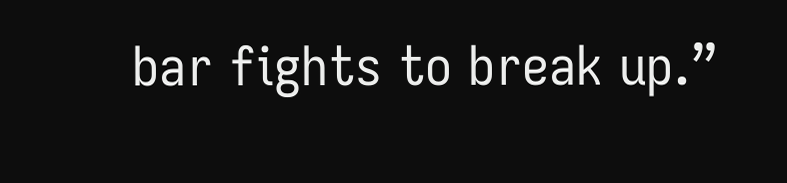bar fights to break up.”